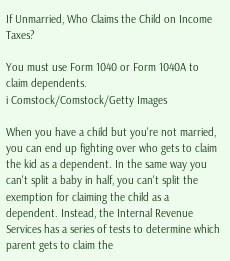If Unmarried, Who Claims the Child on Income Taxes?

You must use Form 1040 or Form 1040A to claim dependents.
i Comstock/Comstock/Getty Images

When you have a child but you're not married, you can end up fighting over who gets to claim the kid as a dependent. In the same way you can't split a baby in half, you can't split the exemption for claiming the child as a dependent. Instead, the Internal Revenue Services has a series of tests to determine which parent gets to claim the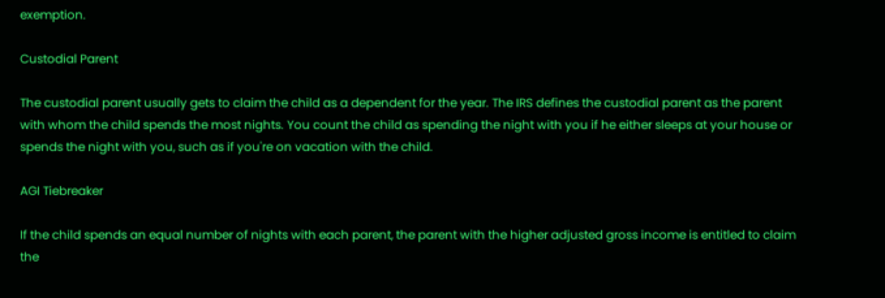exemption.

Custodial Parent

The custodial parent usually gets to claim the child as a dependent for the year. The IRS defines the custodial parent as the parent with whom the child spends the most nights. You count the child as spending the night with you if he either sleeps at your house or spends the night with you, such as if you're on vacation with the child.

AGI Tiebreaker

If the child spends an equal number of nights with each parent, the parent with the higher adjusted gross income is entitled to claim the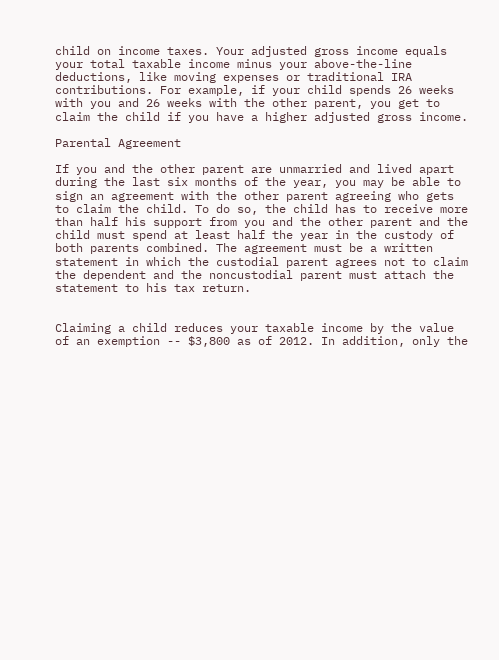child on income taxes. Your adjusted gross income equals your total taxable income minus your above-the-line deductions, like moving expenses or traditional IRA contributions. For example, if your child spends 26 weeks with you and 26 weeks with the other parent, you get to claim the child if you have a higher adjusted gross income.

Parental Agreement

If you and the other parent are unmarried and lived apart during the last six months of the year, you may be able to sign an agreement with the other parent agreeing who gets to claim the child. To do so, the child has to receive more than half his support from you and the other parent and the child must spend at least half the year in the custody of both parents combined. The agreement must be a written statement in which the custodial parent agrees not to claim the dependent and the noncustodial parent must attach the statement to his tax return.


Claiming a child reduces your taxable income by the value of an exemption -- $3,800 as of 2012. In addition, only the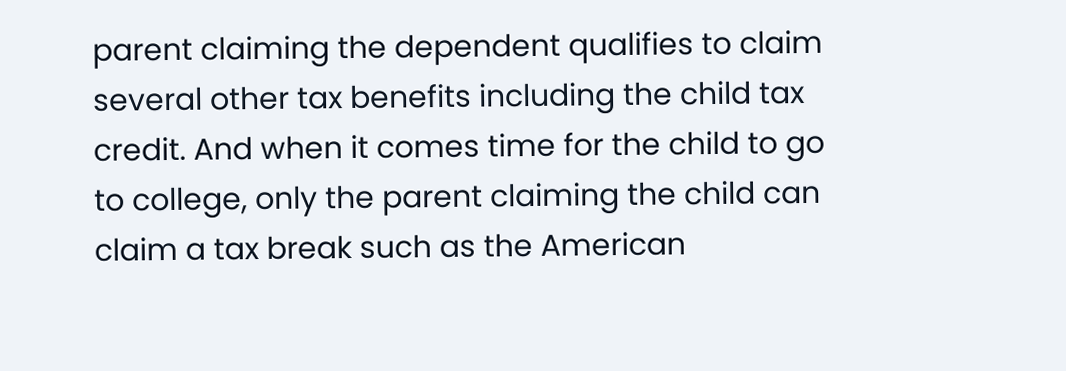parent claiming the dependent qualifies to claim several other tax benefits including the child tax credit. And when it comes time for the child to go to college, only the parent claiming the child can claim a tax break such as the American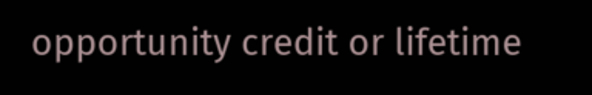opportunity credit or lifetime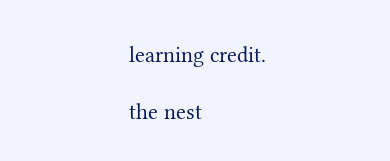learning credit.

the nest